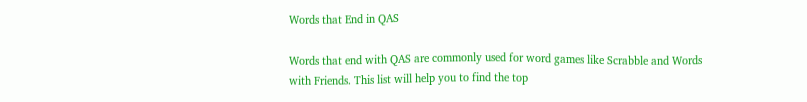Words that End in QAS

Words that end with QAS are commonly used for word games like Scrabble and Words with Friends. This list will help you to find the top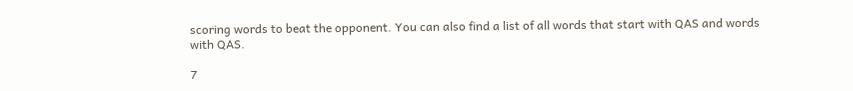scoring words to beat the opponent. You can also find a list of all words that start with QAS and words with QAS.

7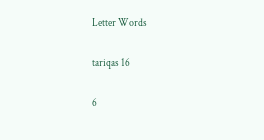Letter Words

tariqas 16

6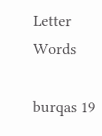Letter Words

burqas 19